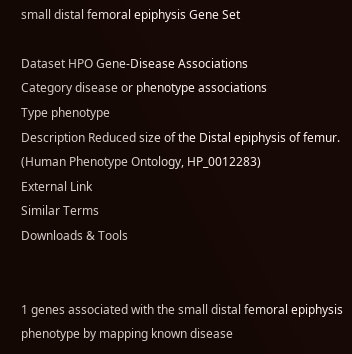small distal femoral epiphysis Gene Set

Dataset HPO Gene-Disease Associations
Category disease or phenotype associations
Type phenotype
Description Reduced size of the Distal epiphysis of femur. (Human Phenotype Ontology, HP_0012283)
External Link
Similar Terms
Downloads & Tools


1 genes associated with the small distal femoral epiphysis phenotype by mapping known disease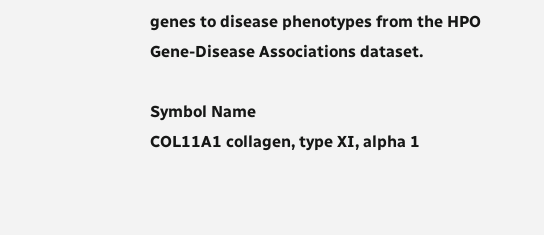genes to disease phenotypes from the HPO Gene-Disease Associations dataset.

Symbol Name
COL11A1 collagen, type XI, alpha 1